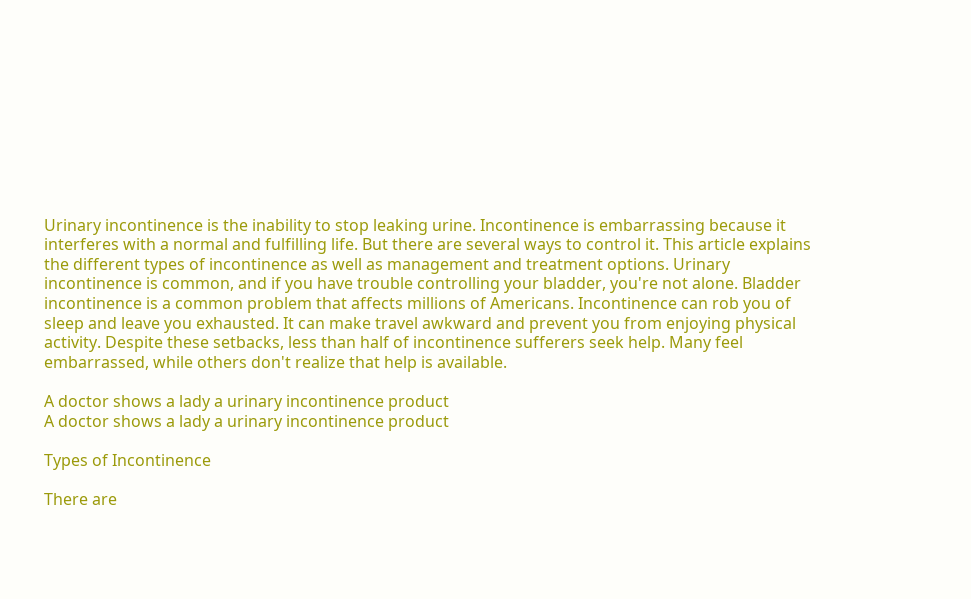Urinary incontinence is the inability to stop leaking urine. Incontinence is embarrassing because it interferes with a normal and fulfilling life. But there are several ways to control it. This article explains the different types of incontinence as well as management and treatment options. Urinary incontinence is common, and if you have trouble controlling your bladder, you're not alone. Bladder incontinence is a common problem that affects millions of Americans. Incontinence can rob you of sleep and leave you exhausted. It can make travel awkward and prevent you from enjoying physical activity. Despite these setbacks, less than half of incontinence sufferers seek help. Many feel embarrassed, while others don't realize that help is available.

A doctor shows a lady a urinary incontinence product
A doctor shows a lady a urinary incontinence product

Types of Incontinence

There are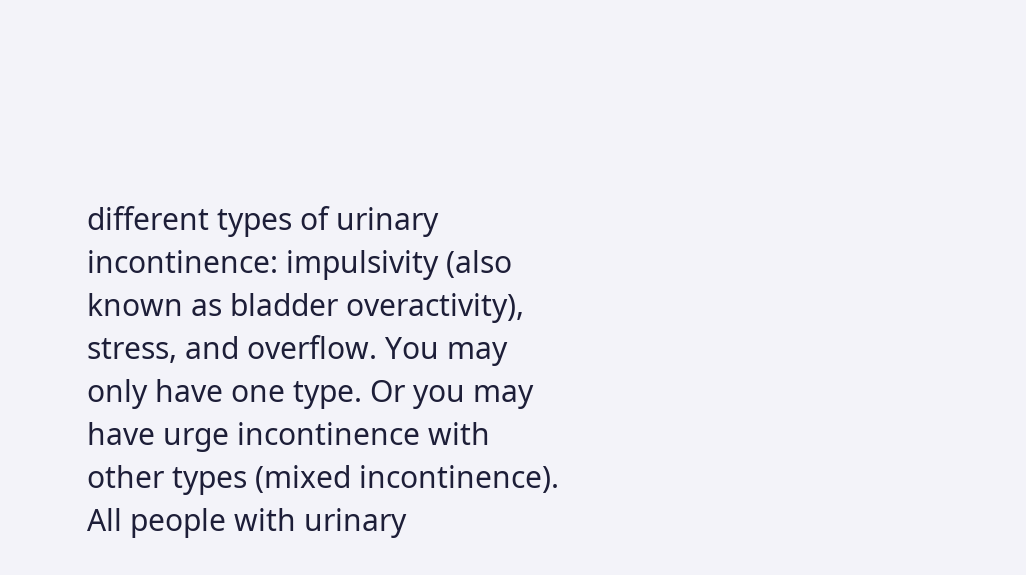different types of urinary incontinence: impulsivity (also known as bladder overactivity), stress, and overflow. You may only have one type. Or you may have urge incontinence with other types (mixed incontinence). All people with urinary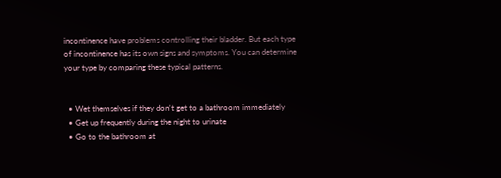incontinence have problems controlling their bladder. But each type of incontinence has its own signs and symptoms. You can determine your type by comparing these typical patterns.


  • Wet themselves if they don't get to a bathroom immediately
  • Get up frequently during the night to urinate
  • Go to the bathroom at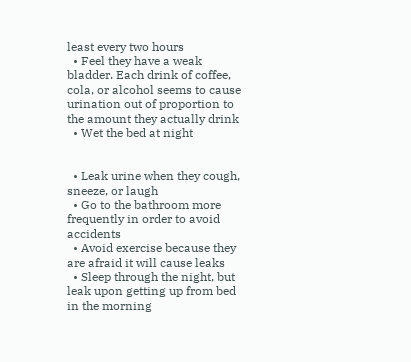least every two hours
  • Feel they have a weak bladder. Each drink of coffee, cola, or alcohol seems to cause urination out of proportion to the amount they actually drink
  • Wet the bed at night


  • Leak urine when they cough, sneeze, or laugh
  • Go to the bathroom more frequently in order to avoid accidents
  • Avoid exercise because they are afraid it will cause leaks
  • Sleep through the night, but leak upon getting up from bed in the morning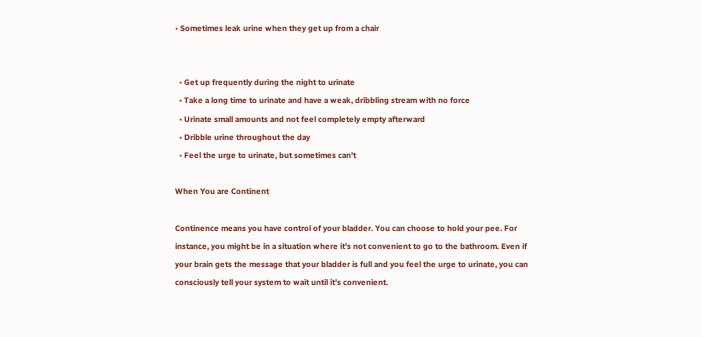• Sometimes leak urine when they get up from a chair


  • Get up frequently during the night to urinate
  • Take a long time to urinate and have a weak, dribbling stream with no force
  • Urinate small amounts and not feel completely empty afterward
  • Dribble urine throughout the day
  • Feel the urge to urinate, but sometimes can't

When You are Continent

Continence means you have control of your bladder. You can choose to hold your pee. For instance, you might be in a situation where it's not convenient to go to the bathroom. Even if your brain gets the message that your bladder is full and you feel the urge to urinate, you can consciously tell your system to wait until it's convenient.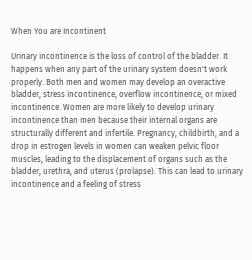When You are Incontinent

Urinary incontinence is the loss of control of the bladder. It happens when any part of the urinary system doesn't work properly. Both men and women may develop an overactive bladder, stress incontinence, overflow incontinence, or mixed incontinence. Women are more likely to develop urinary incontinence than men because their internal organs are structurally different and infertile. Pregnancy, childbirth, and a drop in estrogen levels in women can weaken pelvic floor muscles, leading to the displacement of organs such as the bladder, urethra, and uterus (prolapse). This can lead to urinary incontinence and a feeling of stress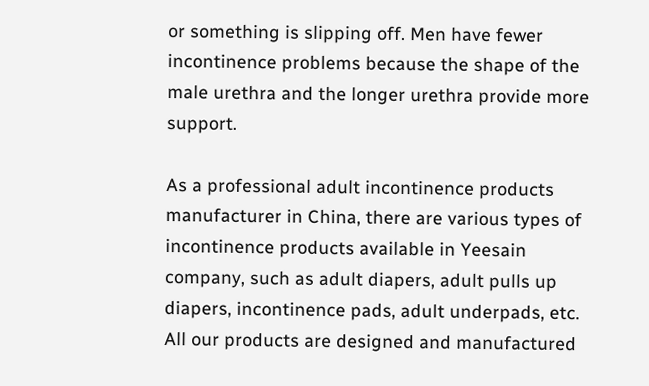or something is slipping off. Men have fewer incontinence problems because the shape of the male urethra and the longer urethra provide more support.

As a professional adult incontinence products manufacturer in China, there are various types of incontinence products available in Yeesain company, such as adult diapers, adult pulls up diapers, incontinence pads, adult underpads, etc. All our products are designed and manufactured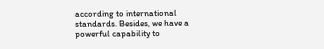according to international standards. Besides, we have a powerful capability to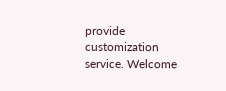provide customization service. Welcome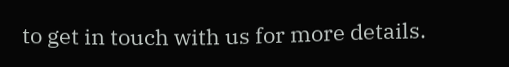to get in touch with us for more details.